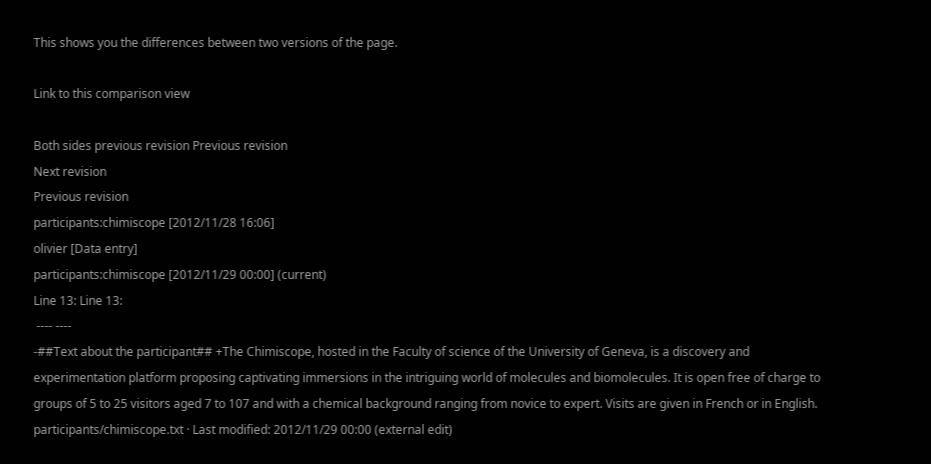This shows you the differences between two versions of the page.

Link to this comparison view

Both sides previous revision Previous revision
Next revision
Previous revision
participants:chimiscope [2012/11/28 16:06]
olivier [Data entry]
participants:chimiscope [2012/11/29 00:00] (current)
Line 13: Line 13:
 ---- ----
-##Text about the participant## +The Chimiscope, hosted in the Faculty of science of the University of Geneva, is a discovery and experimentation platform proposing captivating immersions in the intriguing world of molecules and biomolecules. It is open free of charge to groups of 5 to 25 visitors aged 7 to 107 and with a chemical background ranging from novice to expert. Visits are given in French or in English.
participants/chimiscope.txt · Last modified: 2012/11/29 00:00 (external edit)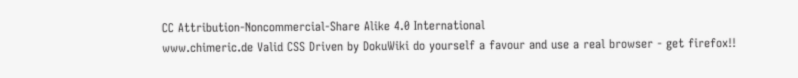CC Attribution-Noncommercial-Share Alike 4.0 International
www.chimeric.de Valid CSS Driven by DokuWiki do yourself a favour and use a real browser - get firefox!!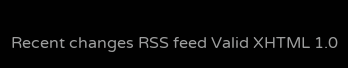Recent changes RSS feed Valid XHTML 1.0